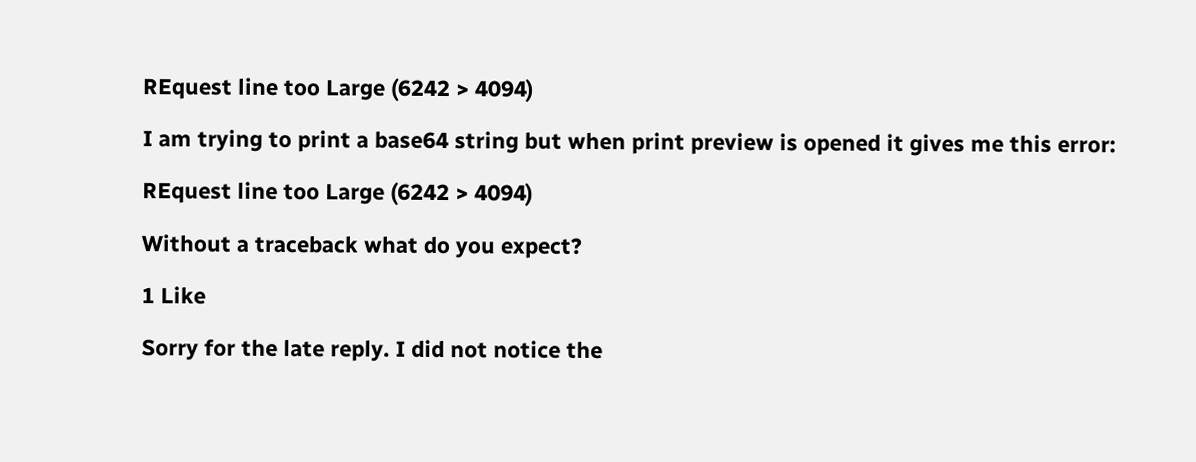REquest line too Large (6242 > 4094)

I am trying to print a base64 string but when print preview is opened it gives me this error:

REquest line too Large (6242 > 4094)

Without a traceback what do you expect?

1 Like

Sorry for the late reply. I did not notice the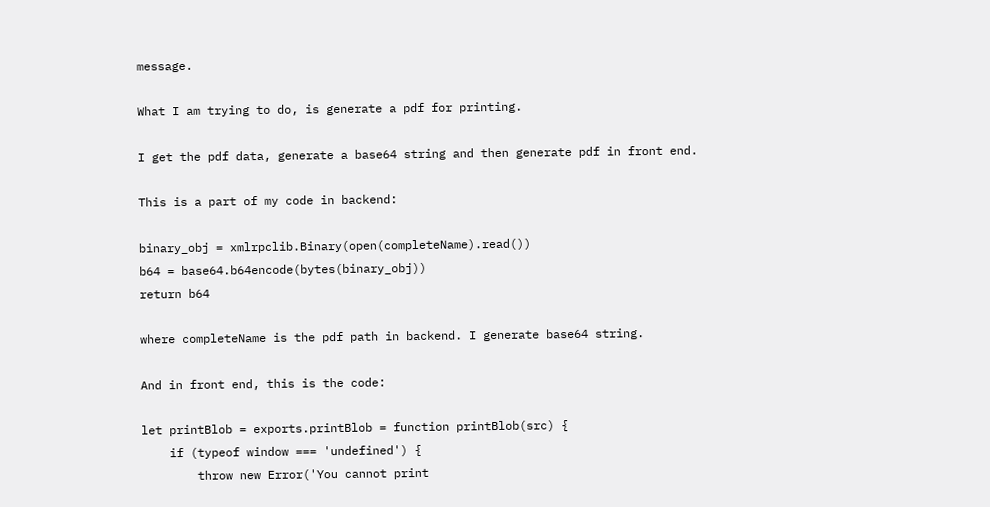message.

What I am trying to do, is generate a pdf for printing.

I get the pdf data, generate a base64 string and then generate pdf in front end.

This is a part of my code in backend:

binary_obj = xmlrpclib.Binary(open(completeName).read())
b64 = base64.b64encode(bytes(binary_obj))
return b64

where completeName is the pdf path in backend. I generate base64 string.

And in front end, this is the code:

let printBlob = exports.printBlob = function printBlob(src) {
    if (typeof window === 'undefined') {
        throw new Error('You cannot print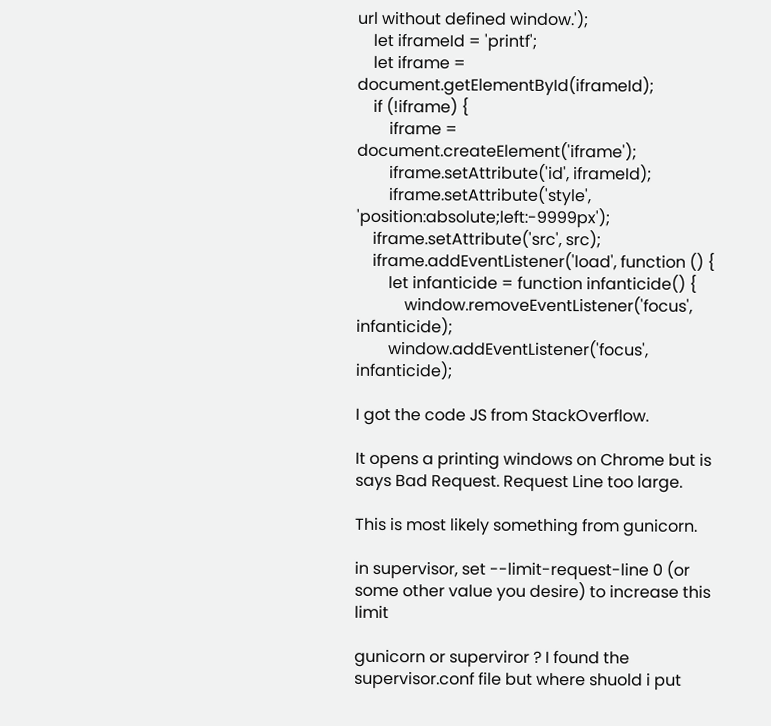url without defined window.');
    let iframeId = 'printf';
    let iframe = document.getElementById(iframeId);
    if (!iframe) {
        iframe = document.createElement('iframe');
        iframe.setAttribute('id', iframeId);
        iframe.setAttribute('style', 'position:absolute;left:-9999px');
    iframe.setAttribute('src', src);
    iframe.addEventListener('load', function () {
        let infanticide = function infanticide() {
            window.removeEventListener('focus', infanticide);
        window.addEventListener('focus', infanticide);

I got the code JS from StackOverflow.

It opens a printing windows on Chrome but is says Bad Request. Request Line too large.

This is most likely something from gunicorn.

in supervisor, set --limit-request-line 0 (or some other value you desire) to increase this limit

gunicorn or superviror ? I found the supervisor.conf file but where shuold i put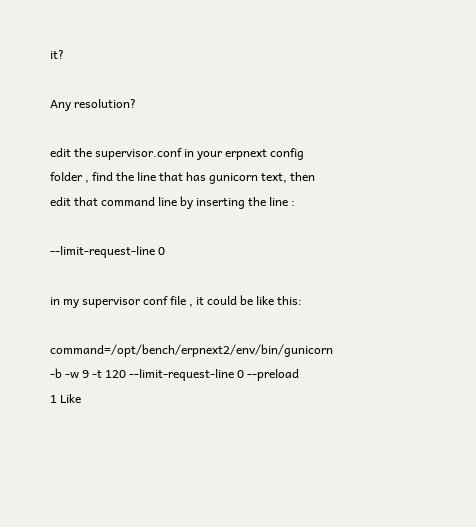it?

Any resolution?

edit the supervisor.conf in your erpnext config folder , find the line that has gunicorn text, then edit that command line by inserting the line :

--limit-request-line 0

in my supervisor conf file , it could be like this:

command=/opt/bench/erpnext2/env/bin/gunicorn -b -w 9 -t 120 --limit-request-line 0 --preload
1 Like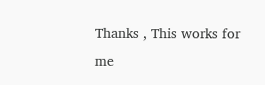Thanks , This works for me